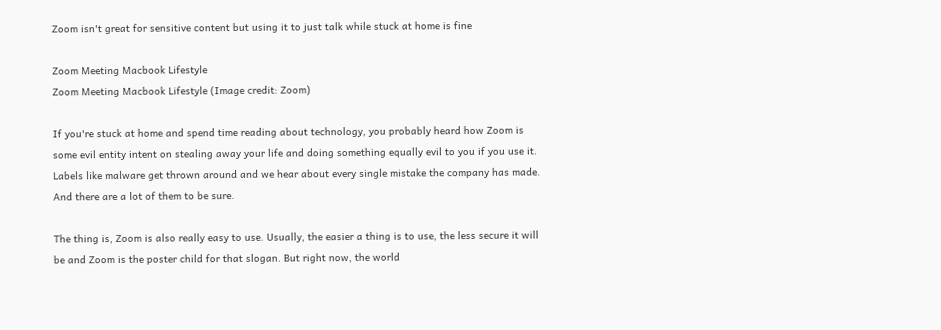Zoom isn't great for sensitive content but using it to just talk while stuck at home is fine

Zoom Meeting Macbook Lifestyle
Zoom Meeting Macbook Lifestyle (Image credit: Zoom)

If you're stuck at home and spend time reading about technology, you probably heard how Zoom is some evil entity intent on stealing away your life and doing something equally evil to you if you use it. Labels like malware get thrown around and we hear about every single mistake the company has made. And there are a lot of them to be sure.

The thing is, Zoom is also really easy to use. Usually, the easier a thing is to use, the less secure it will be and Zoom is the poster child for that slogan. But right now, the world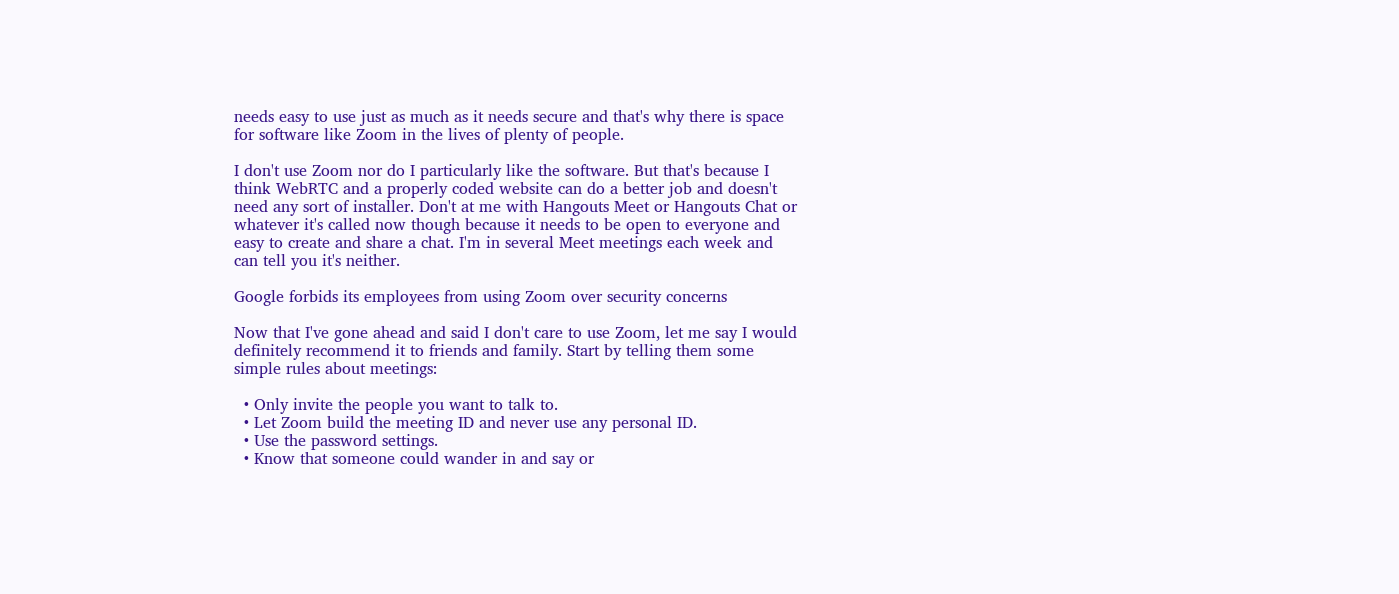needs easy to use just as much as it needs secure and that's why there is space for software like Zoom in the lives of plenty of people.

I don't use Zoom nor do I particularly like the software. But that's because I think WebRTC and a properly coded website can do a better job and doesn't need any sort of installer. Don't at me with Hangouts Meet or Hangouts Chat or whatever it's called now though because it needs to be open to everyone and easy to create and share a chat. I'm in several Meet meetings each week and can tell you it's neither.

Google forbids its employees from using Zoom over security concerns

Now that I've gone ahead and said I don't care to use Zoom, let me say I would definitely recommend it to friends and family. Start by telling them some simple rules about meetings:

  • Only invite the people you want to talk to.
  • Let Zoom build the meeting ID and never use any personal ID.
  • Use the password settings.
  • Know that someone could wander in and say or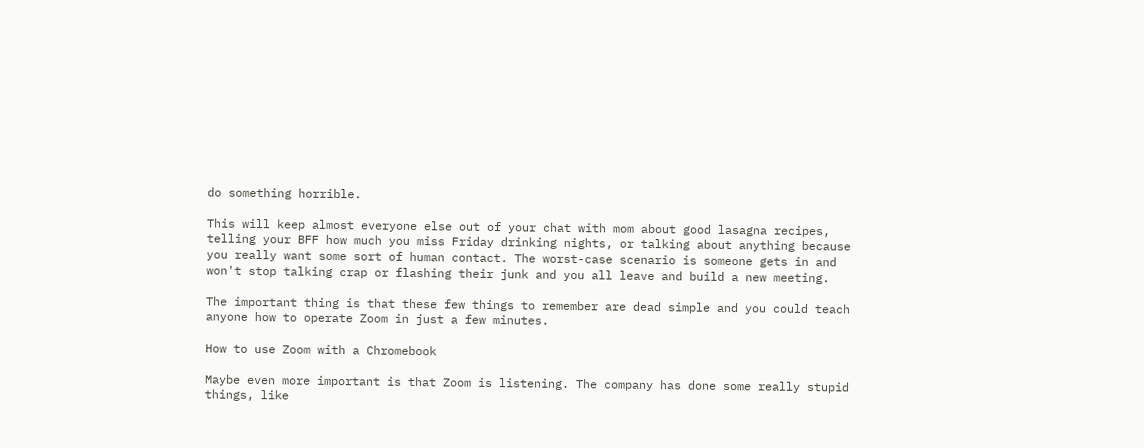do something horrible.

This will keep almost everyone else out of your chat with mom about good lasagna recipes, telling your BFF how much you miss Friday drinking nights, or talking about anything because you really want some sort of human contact. The worst-case scenario is someone gets in and won't stop talking crap or flashing their junk and you all leave and build a new meeting.

The important thing is that these few things to remember are dead simple and you could teach anyone how to operate Zoom in just a few minutes.

How to use Zoom with a Chromebook

Maybe even more important is that Zoom is listening. The company has done some really stupid things, like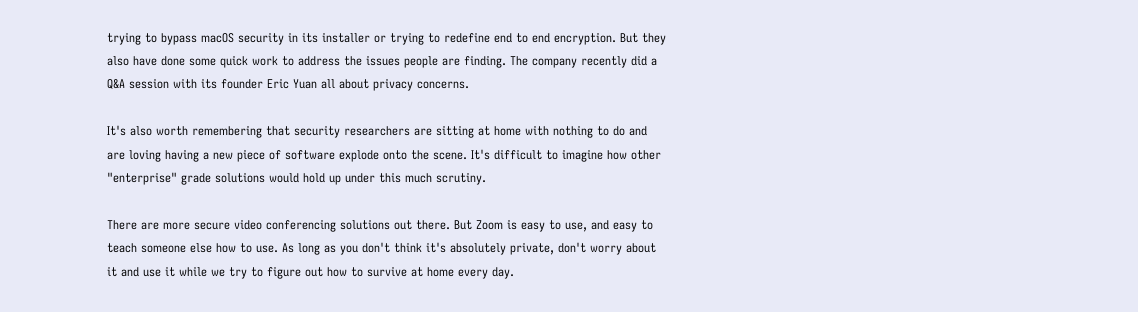trying to bypass macOS security in its installer or trying to redefine end to end encryption. But they also have done some quick work to address the issues people are finding. The company recently did a Q&A session with its founder Eric Yuan all about privacy concerns.

It's also worth remembering that security researchers are sitting at home with nothing to do and are loving having a new piece of software explode onto the scene. It's difficult to imagine how other "enterprise" grade solutions would hold up under this much scrutiny.

There are more secure video conferencing solutions out there. But Zoom is easy to use, and easy to teach someone else how to use. As long as you don't think it's absolutely private, don't worry about it and use it while we try to figure out how to survive at home every day.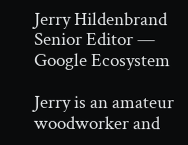Jerry Hildenbrand
Senior Editor — Google Ecosystem

Jerry is an amateur woodworker and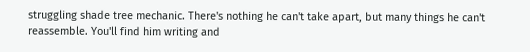struggling shade tree mechanic. There's nothing he can't take apart, but many things he can't reassemble. You'll find him writing and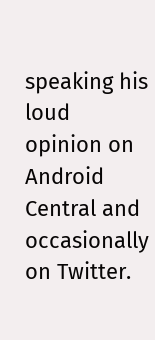speaking his loud opinion on Android Central and occasionally on Twitter.